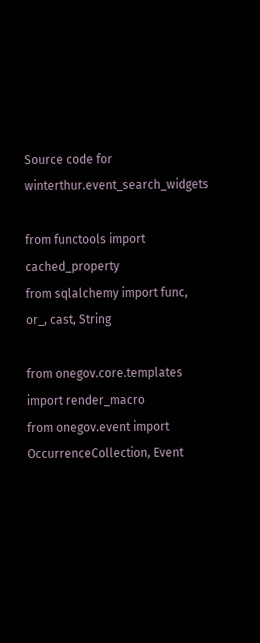Source code for winterthur.event_search_widgets

from functools import cached_property
from sqlalchemy import func, or_, cast, String

from onegov.core.templates import render_macro
from onegov.event import OccurrenceCollection, Event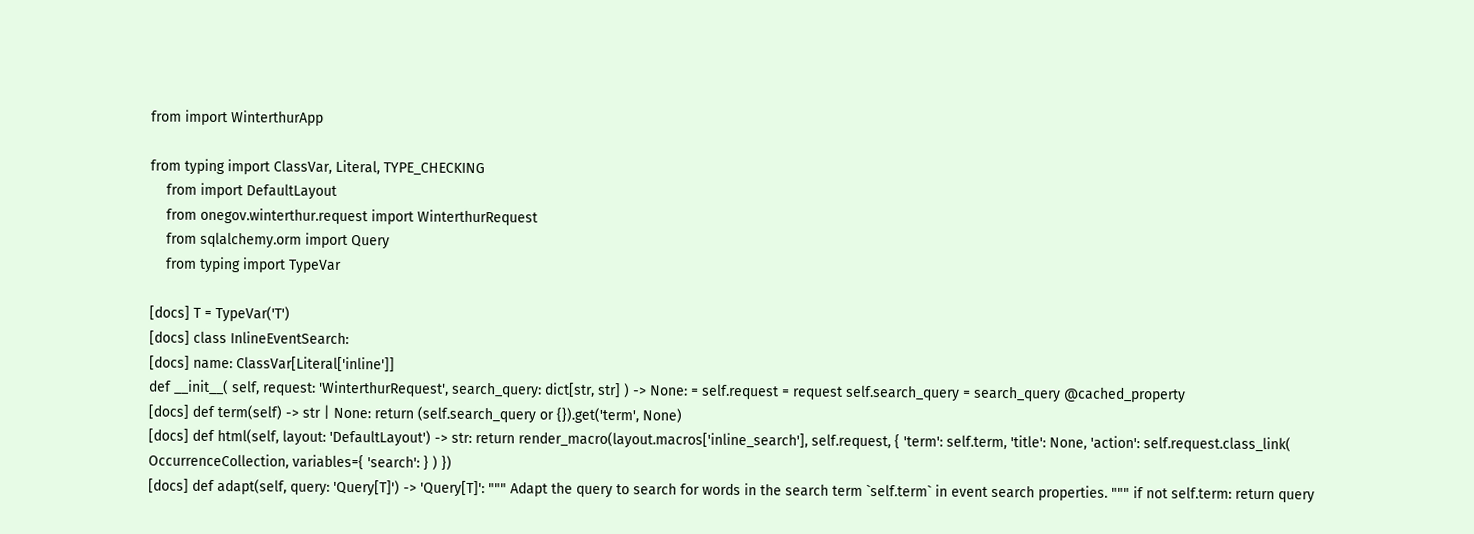from import WinterthurApp

from typing import ClassVar, Literal, TYPE_CHECKING
    from import DefaultLayout
    from onegov.winterthur.request import WinterthurRequest
    from sqlalchemy.orm import Query
    from typing import TypeVar

[docs] T = TypeVar('T')
[docs] class InlineEventSearch:
[docs] name: ClassVar[Literal['inline']]
def __init__( self, request: 'WinterthurRequest', search_query: dict[str, str] ) -> None: = self.request = request self.search_query = search_query @cached_property
[docs] def term(self) -> str | None: return (self.search_query or {}).get('term', None)
[docs] def html(self, layout: 'DefaultLayout') -> str: return render_macro(layout.macros['inline_search'], self.request, { 'term': self.term, 'title': None, 'action': self.request.class_link( OccurrenceCollection, variables={ 'search': } ) })
[docs] def adapt(self, query: 'Query[T]') -> 'Query[T]': """ Adapt the query to search for words in the search term `self.term` in event search properties. """ if not self.term: return query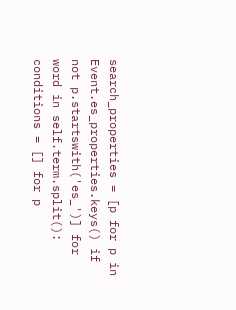search_properties = [p for p in Event.es_properties.keys() if not p.startswith('es_')] for word in self.term.split(): conditions = [] for p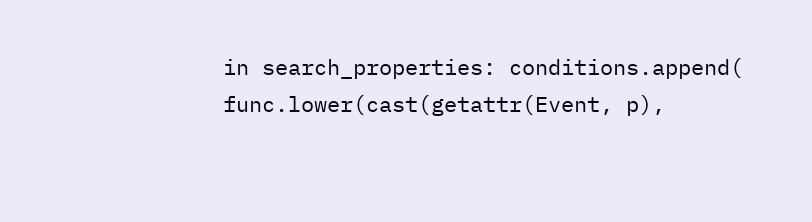in search_properties: conditions.append( func.lower(cast(getattr(Event, p),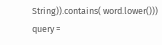String)).contains( word.lower())) query =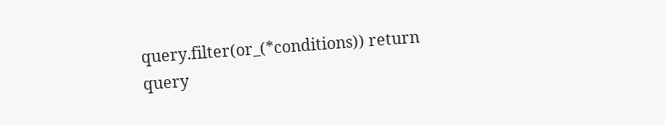query.filter(or_(*conditions)) return query